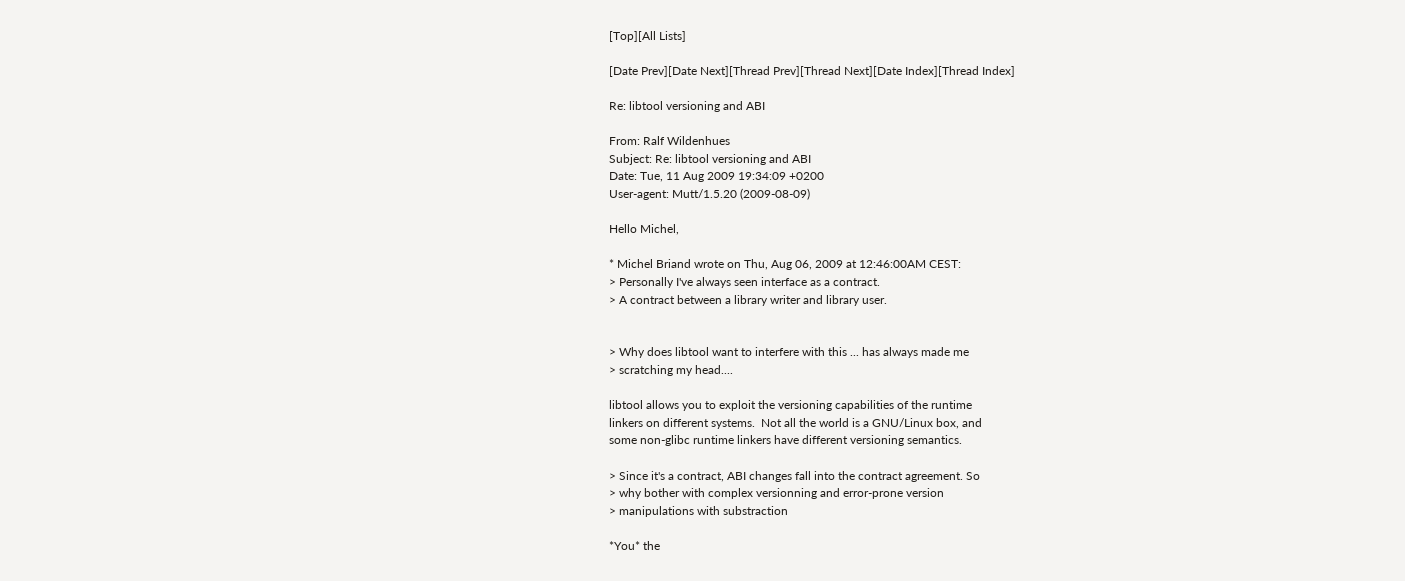[Top][All Lists]

[Date Prev][Date Next][Thread Prev][Thread Next][Date Index][Thread Index]

Re: libtool versioning and ABI

From: Ralf Wildenhues
Subject: Re: libtool versioning and ABI
Date: Tue, 11 Aug 2009 19:34:09 +0200
User-agent: Mutt/1.5.20 (2009-08-09)

Hello Michel,

* Michel Briand wrote on Thu, Aug 06, 2009 at 12:46:00AM CEST:
> Personally I've always seen interface as a contract.
> A contract between a library writer and library user.


> Why does libtool want to interfere with this ... has always made me
> scratching my head....

libtool allows you to exploit the versioning capabilities of the runtime
linkers on different systems.  Not all the world is a GNU/Linux box, and
some non-glibc runtime linkers have different versioning semantics.

> Since it's a contract, ABI changes fall into the contract agreement. So
> why bother with complex versionning and error-prone version
> manipulations with substraction

*You* the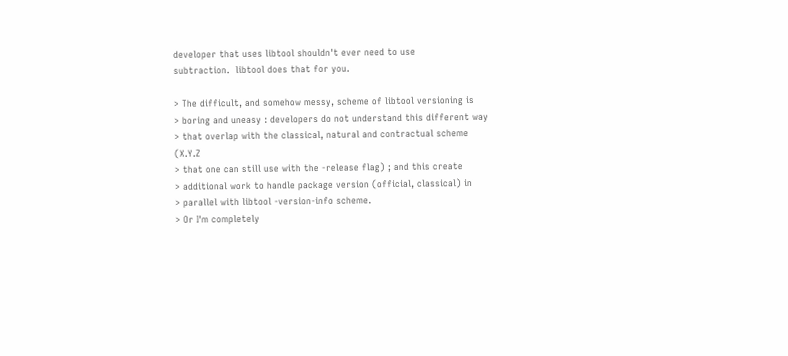developer that uses libtool shouldn't ever need to use
subtraction.  libtool does that for you.

> The difficult, and somehow messy, scheme of libtool versioning is
> boring and uneasy : developers do not understand this different way
> that overlap with the classical, natural and contractual scheme (X.Y.Z
> that one can still use with the -release flag) ; and this create
> additional work to handle package version (official, classical) in
> parallel with libtool -version-info scheme.
> Or I'm completely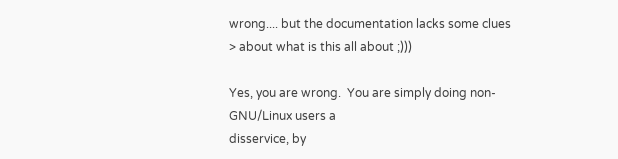wrong.... but the documentation lacks some clues
> about what is this all about ;)))

Yes, you are wrong.  You are simply doing non-GNU/Linux users a
disservice, by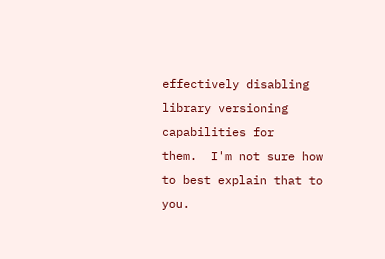effectively disabling library versioning capabilities for
them.  I'm not sure how to best explain that to you.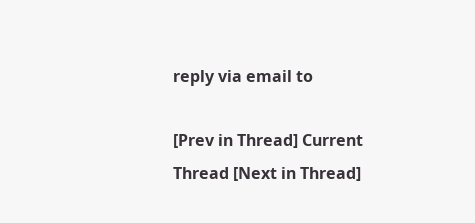reply via email to

[Prev in Thread] Current Thread [Next in Thread]